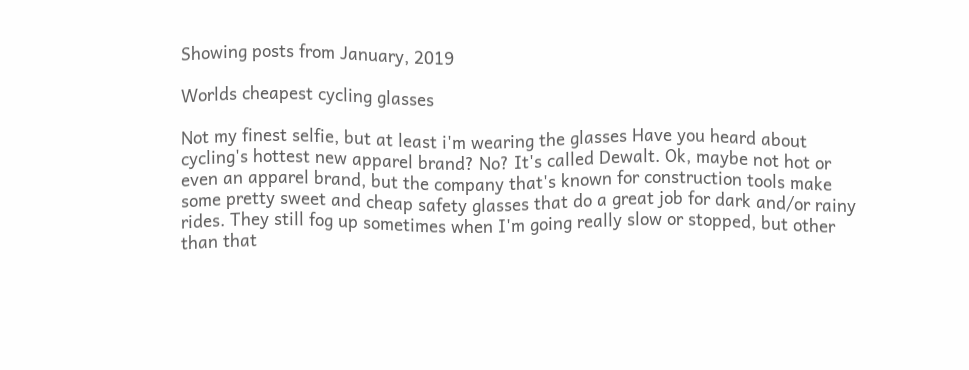Showing posts from January, 2019

Worlds cheapest cycling glasses

Not my finest selfie, but at least i'm wearing the glasses Have you heard about cycling's hottest new apparel brand? No? It's called Dewalt. Ok, maybe not hot or even an apparel brand, but the company that's known for construction tools make some pretty sweet and cheap safety glasses that do a great job for dark and/or rainy rides. They still fog up sometimes when I'm going really slow or stopped, but other than that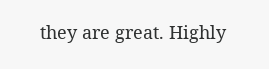they are great. Highly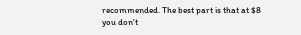recommended. The best part is that at $8 you don't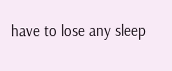have to lose any sleep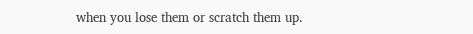when you lose them or scratch them up.